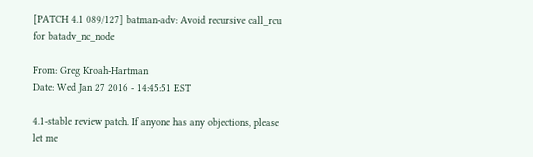[PATCH 4.1 089/127] batman-adv: Avoid recursive call_rcu for batadv_nc_node

From: Greg Kroah-Hartman
Date: Wed Jan 27 2016 - 14:45:51 EST

4.1-stable review patch. If anyone has any objections, please let me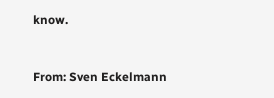know.


From: Sven Eckelmann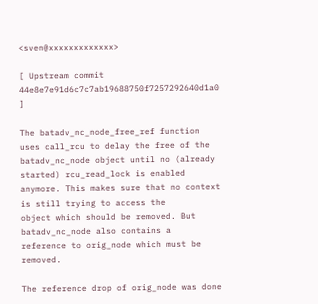<sven@xxxxxxxxxxxxx>

[ Upstream commit 44e8e7e91d6c7c7ab19688750f7257292640d1a0 ]

The batadv_nc_node_free_ref function uses call_rcu to delay the free of the
batadv_nc_node object until no (already started) rcu_read_lock is enabled
anymore. This makes sure that no context is still trying to access the
object which should be removed. But batadv_nc_node also contains a
reference to orig_node which must be removed.

The reference drop of orig_node was done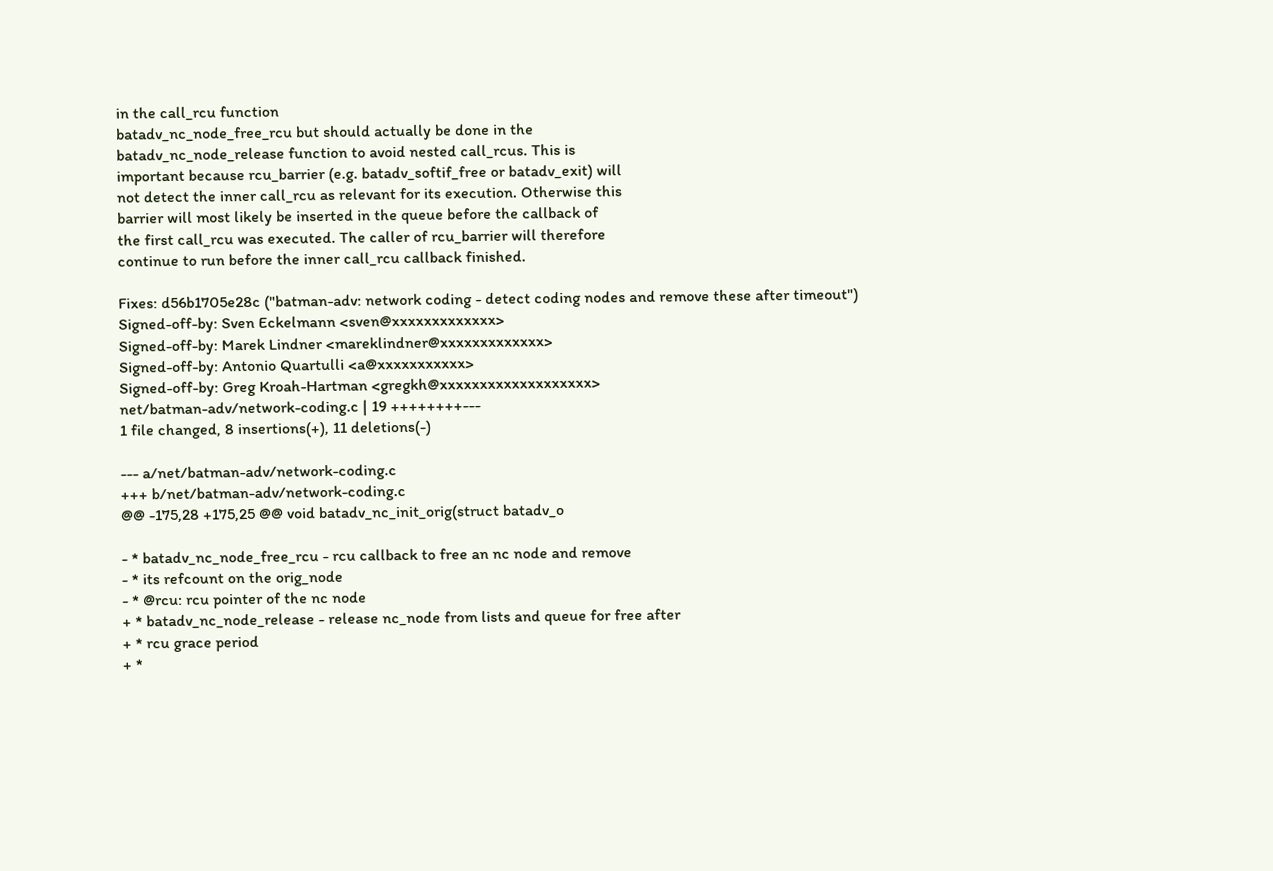in the call_rcu function
batadv_nc_node_free_rcu but should actually be done in the
batadv_nc_node_release function to avoid nested call_rcus. This is
important because rcu_barrier (e.g. batadv_softif_free or batadv_exit) will
not detect the inner call_rcu as relevant for its execution. Otherwise this
barrier will most likely be inserted in the queue before the callback of
the first call_rcu was executed. The caller of rcu_barrier will therefore
continue to run before the inner call_rcu callback finished.

Fixes: d56b1705e28c ("batman-adv: network coding - detect coding nodes and remove these after timeout")
Signed-off-by: Sven Eckelmann <sven@xxxxxxxxxxxxx>
Signed-off-by: Marek Lindner <mareklindner@xxxxxxxxxxxxx>
Signed-off-by: Antonio Quartulli <a@xxxxxxxxxxx>
Signed-off-by: Greg Kroah-Hartman <gregkh@xxxxxxxxxxxxxxxxxxx>
net/batman-adv/network-coding.c | 19 ++++++++---
1 file changed, 8 insertions(+), 11 deletions(-)

--- a/net/batman-adv/network-coding.c
+++ b/net/batman-adv/network-coding.c
@@ -175,28 +175,25 @@ void batadv_nc_init_orig(struct batadv_o

- * batadv_nc_node_free_rcu - rcu callback to free an nc node and remove
- * its refcount on the orig_node
- * @rcu: rcu pointer of the nc node
+ * batadv_nc_node_release - release nc_node from lists and queue for free after
+ * rcu grace period
+ *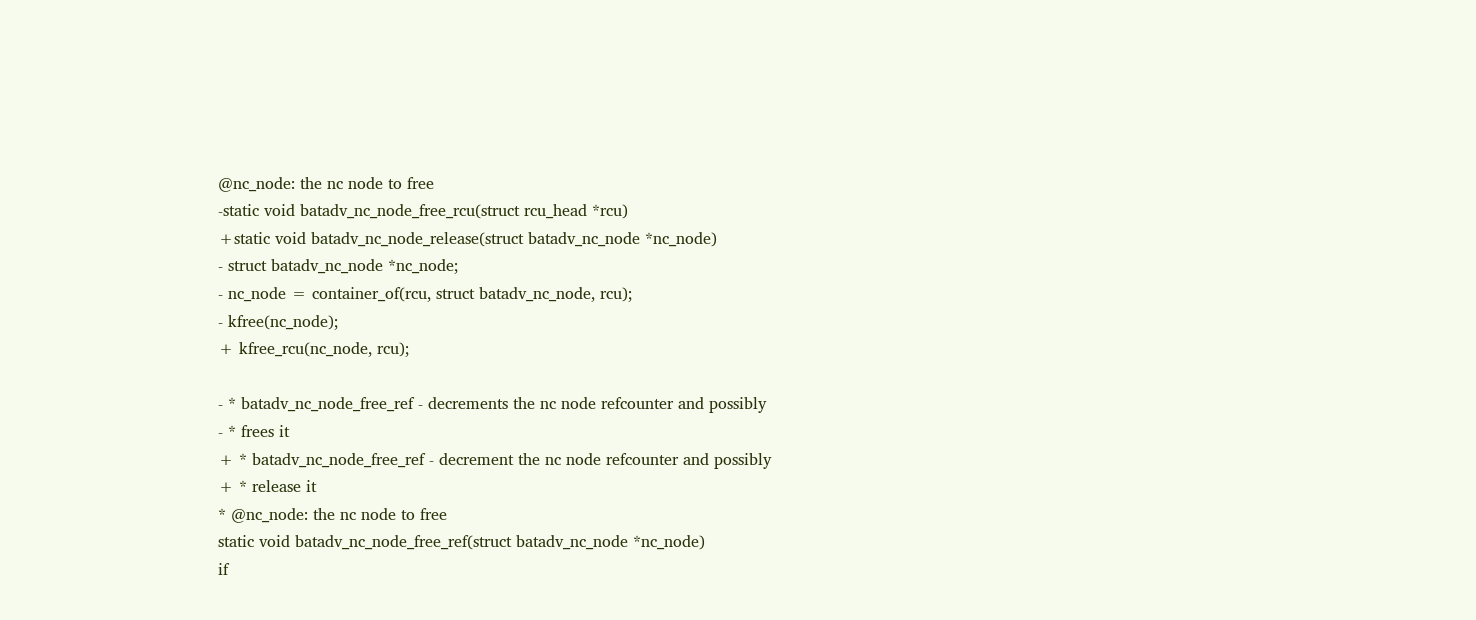@nc_node: the nc node to free
-static void batadv_nc_node_free_rcu(struct rcu_head *rcu)
+static void batadv_nc_node_release(struct batadv_nc_node *nc_node)
- struct batadv_nc_node *nc_node;
- nc_node = container_of(rcu, struct batadv_nc_node, rcu);
- kfree(nc_node);
+ kfree_rcu(nc_node, rcu);

- * batadv_nc_node_free_ref - decrements the nc node refcounter and possibly
- * frees it
+ * batadv_nc_node_free_ref - decrement the nc node refcounter and possibly
+ * release it
* @nc_node: the nc node to free
static void batadv_nc_node_free_ref(struct batadv_nc_node *nc_node)
if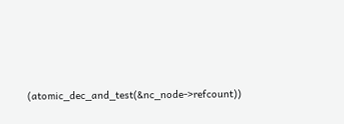(atomic_dec_and_test(&nc_node->refcount))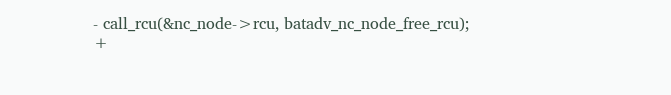- call_rcu(&nc_node->rcu, batadv_nc_node_free_rcu);
+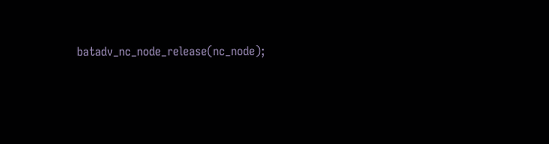batadv_nc_node_release(nc_node);